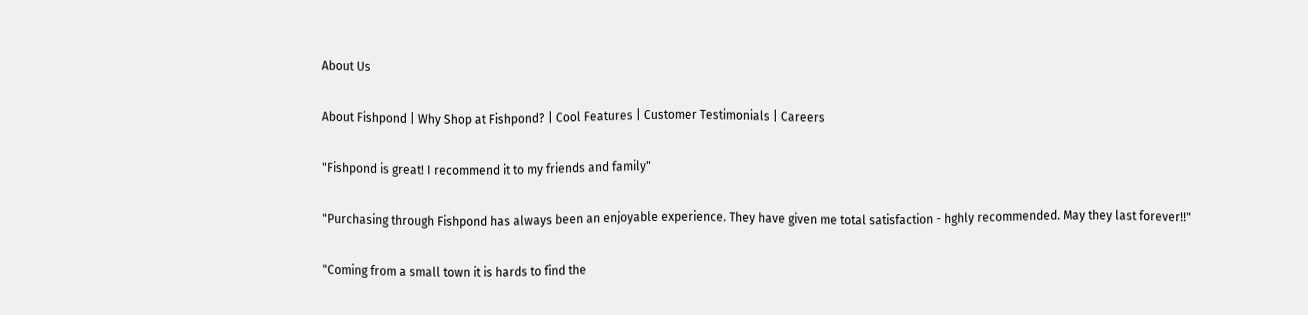About Us

About Fishpond | Why Shop at Fishpond? | Cool Features | Customer Testimonials | Careers

"Fishpond is great! I recommend it to my friends and family"

"Purchasing through Fishpond has always been an enjoyable experience. They have given me total satisfaction - hghly recommended. May they last forever!!"

"Coming from a small town it is hards to find the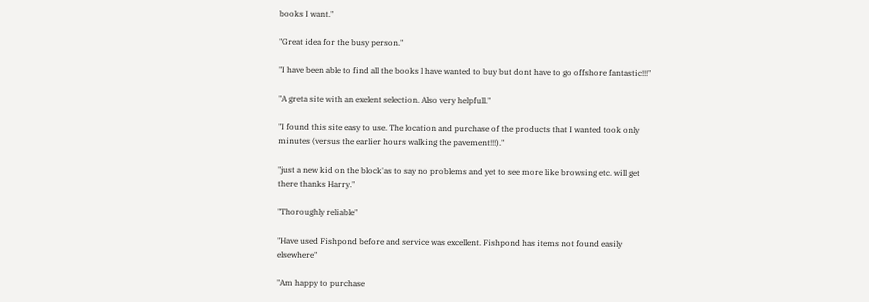books I want."

"Great idea for the busy person."

"I have been able to find all the books l have wanted to buy but dont have to go offshore fantastic!!!"

"A greta site with an exelent selection. Also very helpfull."

"I found this site easy to use. The location and purchase of the products that I wanted took only minutes (versus the earlier hours walking the pavement!!!)."

"just a new kid on the block'as to say no problems and yet to see more like browsing etc. will get there thanks Harry."

"Thoroughly reliable"

"Have used Fishpond before and service was excellent. Fishpond has items not found easily elsewhere"

"Am happy to purchase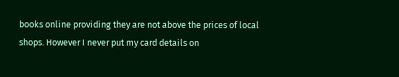books online providing they are not above the prices of local shops. However I never put my card details on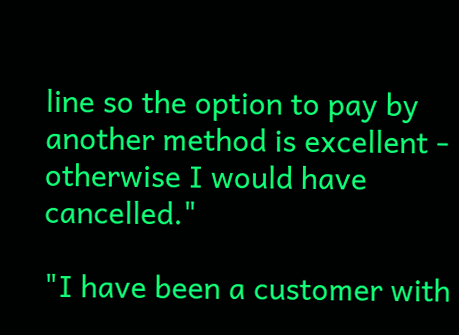line so the option to pay by another method is excellent - otherwise I would have cancelled."

"I have been a customer with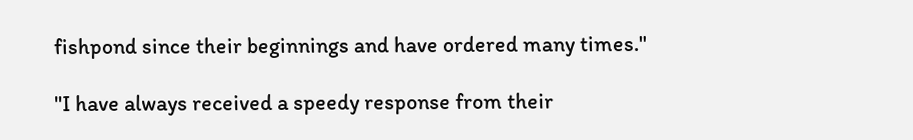fishpond since their beginnings and have ordered many times."

"I have always received a speedy response from their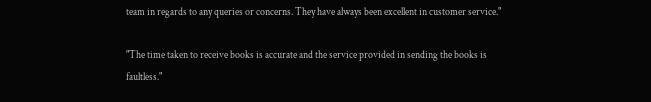team in regards to any queries or concerns. They have always been excellent in customer service."

"The time taken to receive books is accurate and the service provided in sending the books is faultless."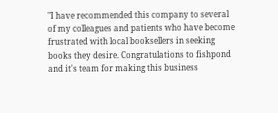"I have recommended this company to several of my colleagues and patients who have become frustrated with local booksellers in seeking books they desire. Congratulations to fishpond and it's team for making this business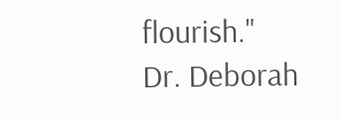flourish."
Dr. Deborah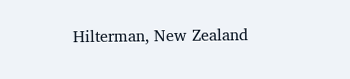Hilterman, New Zealand